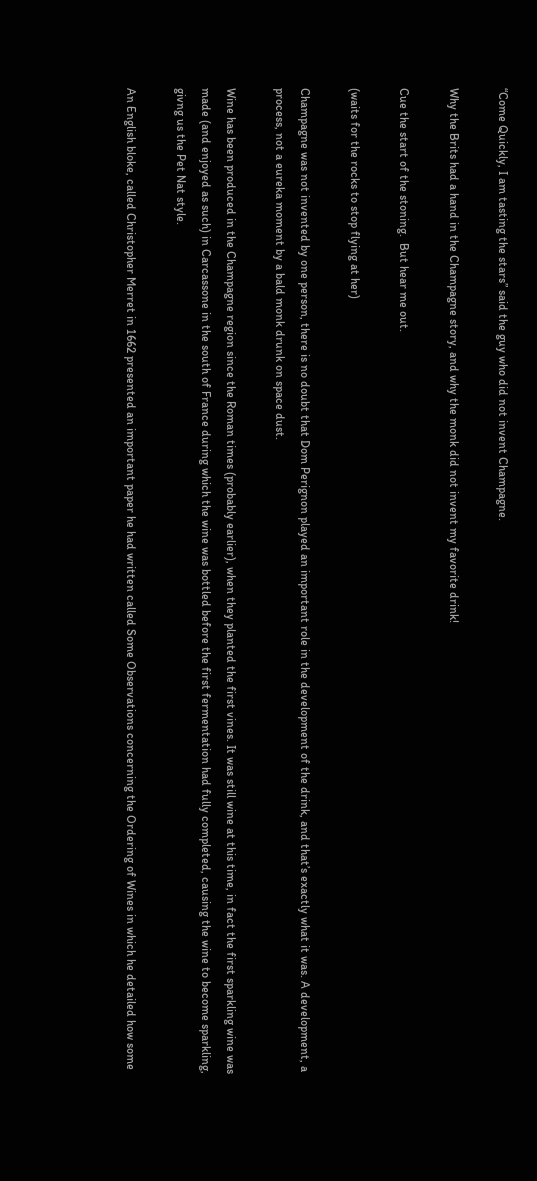“Come Quickly, I am tasting the stars” said the guy who did not invent Champagne.

Why the Brits had a hand in the Champagne story, and why the monk did not invent my favorite drink!

Cue the start of the stoning.  But hear me out.

(waits for the rocks to stop flying at her)

Champagne was not invented by one person, there is no doubt that Dom Perignon played an important role in the development of the drink, and that’s exactly what it was. A development, a process, not a eureka moment by a bald monk drunk on space dust.

Wine has been produced in the Champagne region since the Roman times (probably earlier), when they planted the first vines. It was still wine at this time, in fact the first sparkling wine was made (and enjoyed as such) in Carcassone in the south of France during which the wine was bottled before the first fermentation had fully completed, causing the wine to become sparkling, givng us the Pet Nat style.

An English bloke, called Christopher Merret in 1662 presented an important paper he had written called Some Observations concerning the Ordering of Wines in which he detailed how some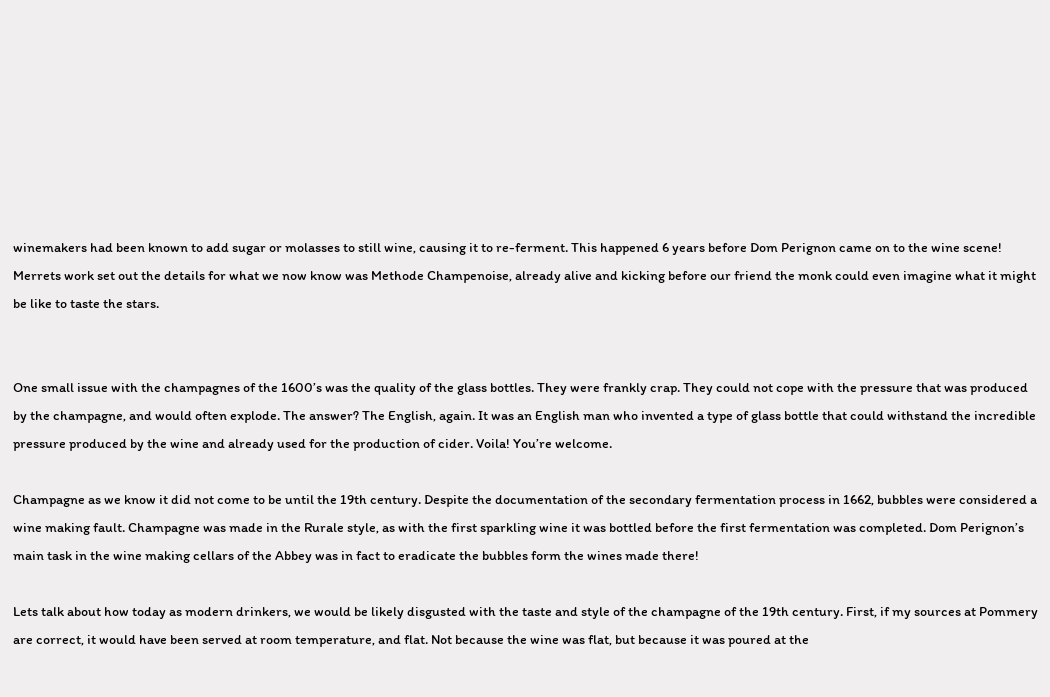winemakers had been known to add sugar or molasses to still wine, causing it to re-ferment. This happened 6 years before Dom Perignon came on to the wine scene! Merrets work set out the details for what we now know was Methode Champenoise, already alive and kicking before our friend the monk could even imagine what it might be like to taste the stars.


One small issue with the champagnes of the 1600’s was the quality of the glass bottles. They were frankly crap. They could not cope with the pressure that was produced by the champagne, and would often explode. The answer? The English, again. It was an English man who invented a type of glass bottle that could withstand the incredible pressure produced by the wine and already used for the production of cider. Voila! You’re welcome.

Champagne as we know it did not come to be until the 19th century. Despite the documentation of the secondary fermentation process in 1662, bubbles were considered a wine making fault. Champagne was made in the Rurale style, as with the first sparkling wine it was bottled before the first fermentation was completed. Dom Perignon’s main task in the wine making cellars of the Abbey was in fact to eradicate the bubbles form the wines made there!

Lets talk about how today as modern drinkers, we would be likely disgusted with the taste and style of the champagne of the 19th century. First, if my sources at Pommery are correct, it would have been served at room temperature, and flat. Not because the wine was flat, but because it was poured at the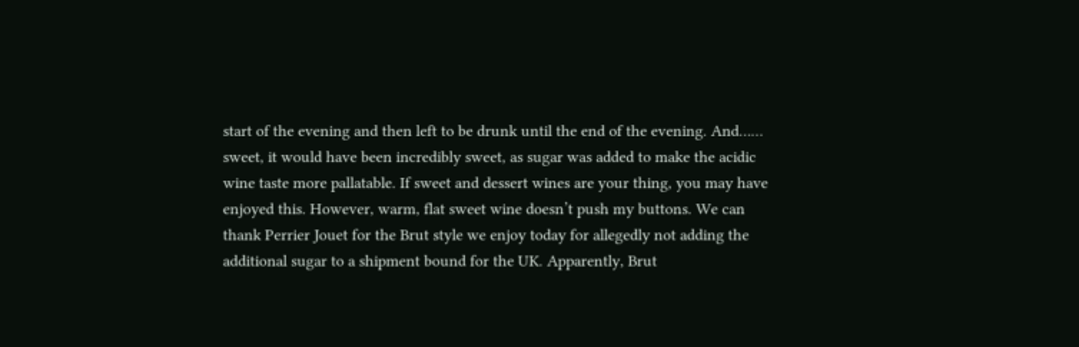start of the evening and then left to be drunk until the end of the evening. And…… sweet, it would have been incredibly sweet, as sugar was added to make the acidic wine taste more pallatable. If sweet and dessert wines are your thing, you may have enjoyed this. However, warm, flat sweet wine doesn’t push my buttons. We can thank Perrier Jouet for the Brut style we enjoy today for allegedly not adding the additional sugar to a shipment bound for the UK. Apparently, Brut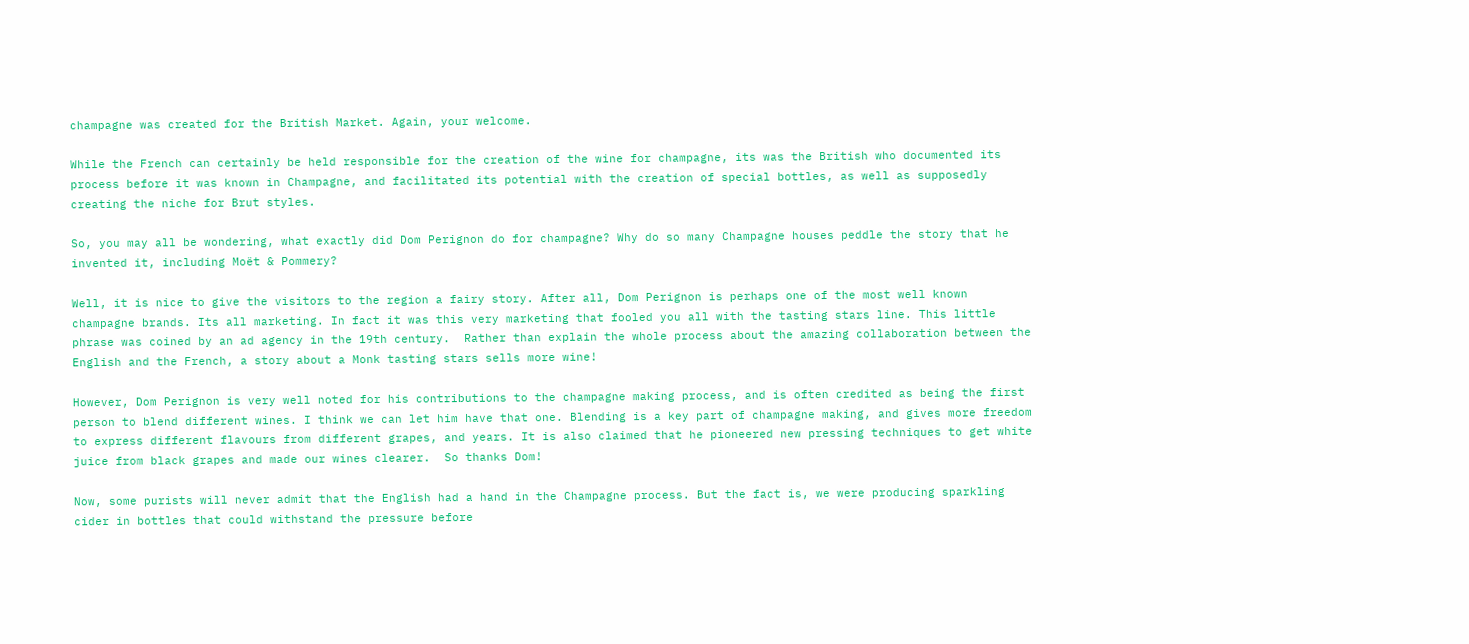champagne was created for the British Market. Again, your welcome.

While the French can certainly be held responsible for the creation of the wine for champagne, its was the British who documented its process before it was known in Champagne, and facilitated its potential with the creation of special bottles, as well as supposedly creating the niche for Brut styles.

So, you may all be wondering, what exactly did Dom Perignon do for champagne? Why do so many Champagne houses peddle the story that he invented it, including Moët & Pommery?

Well, it is nice to give the visitors to the region a fairy story. After all, Dom Perignon is perhaps one of the most well known champagne brands. Its all marketing. In fact it was this very marketing that fooled you all with the tasting stars line. This little phrase was coined by an ad agency in the 19th century.  Rather than explain the whole process about the amazing collaboration between the English and the French, a story about a Monk tasting stars sells more wine!

However, Dom Perignon is very well noted for his contributions to the champagne making process, and is often credited as being the first person to blend different wines. I think we can let him have that one. Blending is a key part of champagne making, and gives more freedom to express different flavours from different grapes, and years. It is also claimed that he pioneered new pressing techniques to get white juice from black grapes and made our wines clearer.  So thanks Dom!

Now, some purists will never admit that the English had a hand in the Champagne process. But the fact is, we were producing sparkling cider in bottles that could withstand the pressure before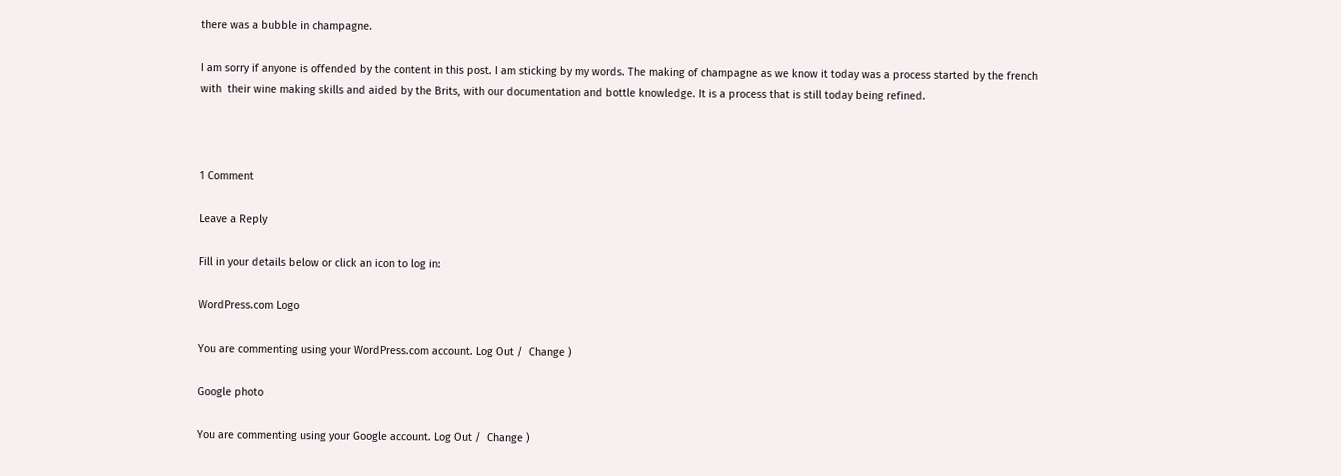there was a bubble in champagne.

I am sorry if anyone is offended by the content in this post. I am sticking by my words. The making of champagne as we know it today was a process started by the french with  their wine making skills and aided by the Brits, with our documentation and bottle knowledge. It is a process that is still today being refined.



1 Comment

Leave a Reply

Fill in your details below or click an icon to log in:

WordPress.com Logo

You are commenting using your WordPress.com account. Log Out /  Change )

Google photo

You are commenting using your Google account. Log Out /  Change )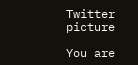Twitter picture

You are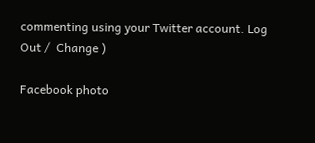commenting using your Twitter account. Log Out /  Change )

Facebook photo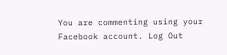You are commenting using your Facebook account. Log Out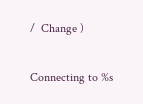/  Change )

Connecting to %s